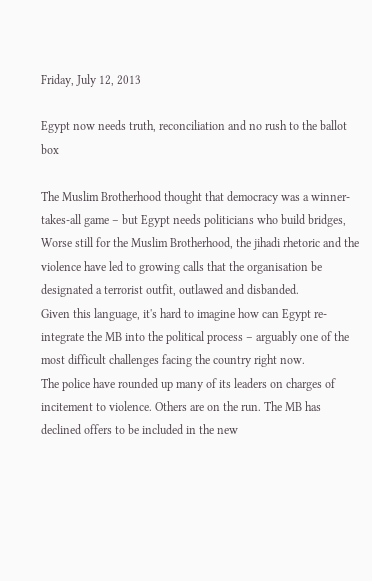Friday, July 12, 2013

Egypt now needs truth, reconciliation and no rush to the ballot box

The Muslim Brotherhood thought that democracy was a winner-takes-all game – but Egypt needs politicians who build bridges,
Worse still for the Muslim Brotherhood, the jihadi rhetoric and the violence have led to growing calls that the organisation be designated a terrorist outfit, outlawed and disbanded.
Given this language, it's hard to imagine how can Egypt re-integrate the MB into the political process – arguably one of the most difficult challenges facing the country right now.
The police have rounded up many of its leaders on charges of incitement to violence. Others are on the run. The MB has declined offers to be included in the new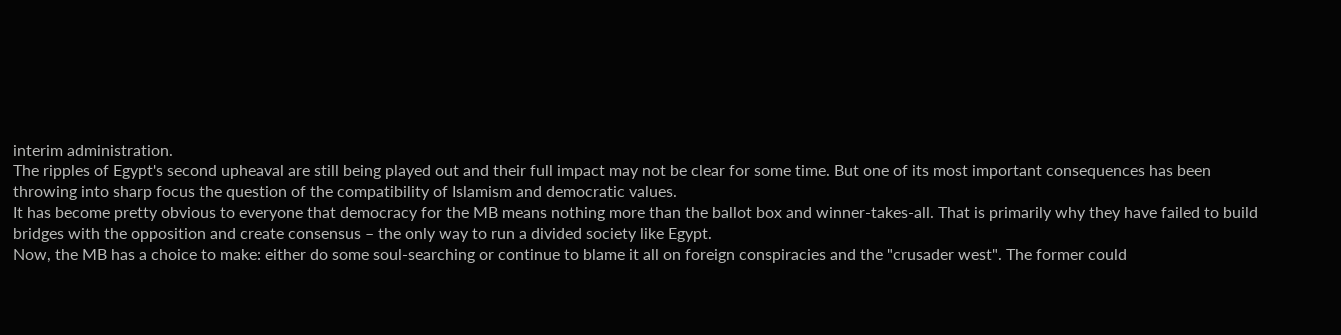interim administration.
The ripples of Egypt's second upheaval are still being played out and their full impact may not be clear for some time. But one of its most important consequences has been throwing into sharp focus the question of the compatibility of Islamism and democratic values.
It has become pretty obvious to everyone that democracy for the MB means nothing more than the ballot box and winner-takes-all. That is primarily why they have failed to build bridges with the opposition and create consensus – the only way to run a divided society like Egypt.
Now, the MB has a choice to make: either do some soul-searching or continue to blame it all on foreign conspiracies and the "crusader west". The former could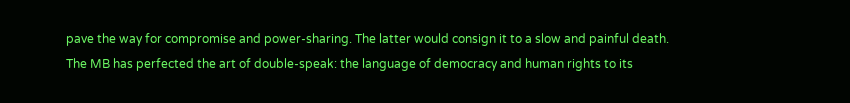pave the way for compromise and power-sharing. The latter would consign it to a slow and painful death.
The MB has perfected the art of double-speak: the language of democracy and human rights to its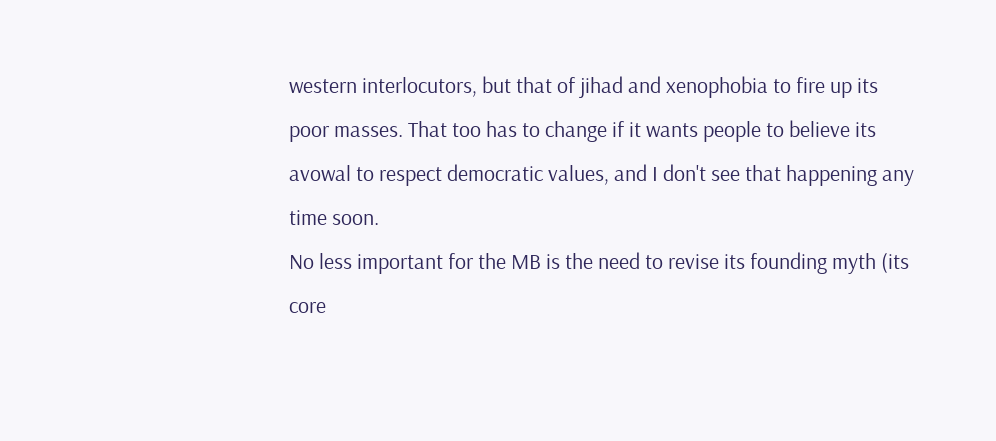western interlocutors, but that of jihad and xenophobia to fire up its poor masses. That too has to change if it wants people to believe its avowal to respect democratic values, and I don't see that happening any time soon.
No less important for the MB is the need to revise its founding myth (its core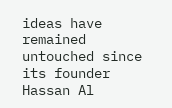ideas have remained untouched since its founder Hassan Al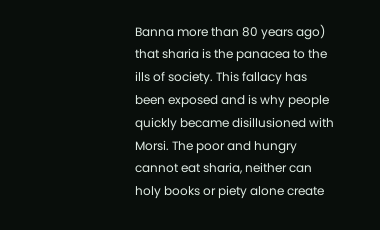Banna more than 80 years ago) that sharia is the panacea to the ills of society. This fallacy has been exposed and is why people quickly became disillusioned with Morsi. The poor and hungry cannot eat sharia, neither can holy books or piety alone create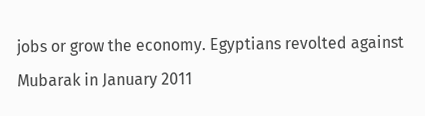jobs or grow the economy. Egyptians revolted against Mubarak in January 2011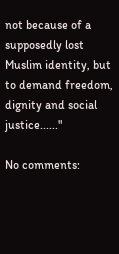not because of a supposedly lost Muslim identity, but to demand freedom, dignity and social justice......"

No comments: